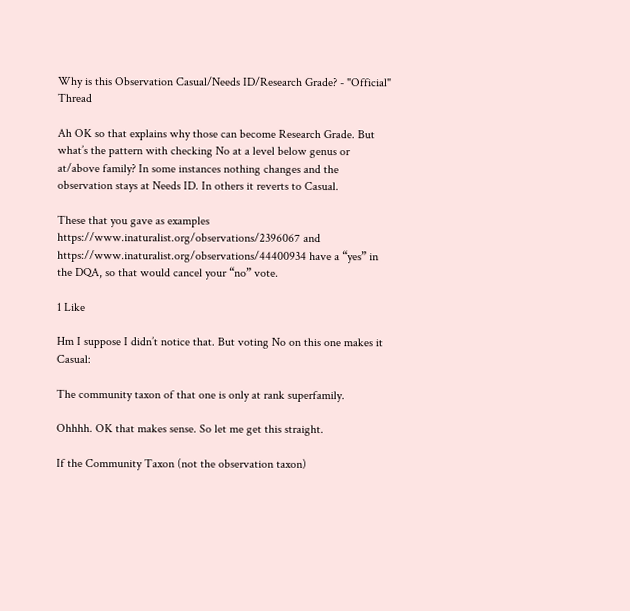Why is this Observation Casual/Needs ID/Research Grade? - "Official" Thread

Ah OK so that explains why those can become Research Grade. But what’s the pattern with checking No at a level below genus or at/above family? In some instances nothing changes and the observation stays at Needs ID. In others it reverts to Casual.

These that you gave as examples https://www.inaturalist.org/observations/2396067 and https://www.inaturalist.org/observations/44400934 have a “yes” in the DQA, so that would cancel your “no” vote.

1 Like

Hm I suppose I didn’t notice that. But voting No on this one makes it Casual:

The community taxon of that one is only at rank superfamily.

Ohhhh. OK that makes sense. So let me get this straight.

If the Community Taxon (not the observation taxon)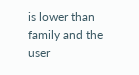is lower than family and the user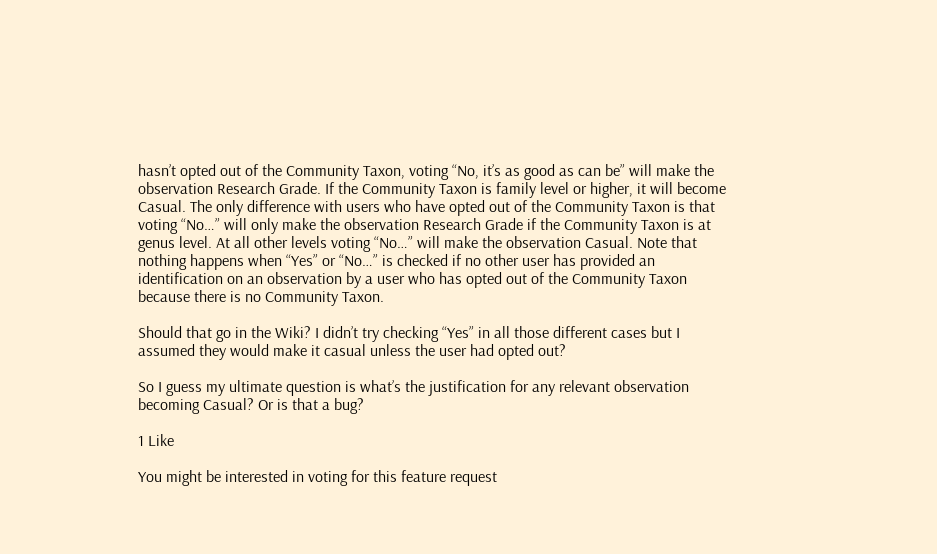hasn’t opted out of the Community Taxon, voting “No, it’s as good as can be” will make the observation Research Grade. If the Community Taxon is family level or higher, it will become Casual. The only difference with users who have opted out of the Community Taxon is that voting “No…” will only make the observation Research Grade if the Community Taxon is at genus level. At all other levels voting “No…” will make the observation Casual. Note that nothing happens when “Yes” or “No…” is checked if no other user has provided an identification on an observation by a user who has opted out of the Community Taxon because there is no Community Taxon.

Should that go in the Wiki? I didn’t try checking “Yes” in all those different cases but I assumed they would make it casual unless the user had opted out?

So I guess my ultimate question is what’s the justification for any relevant observation becoming Casual? Or is that a bug?

1 Like

You might be interested in voting for this feature request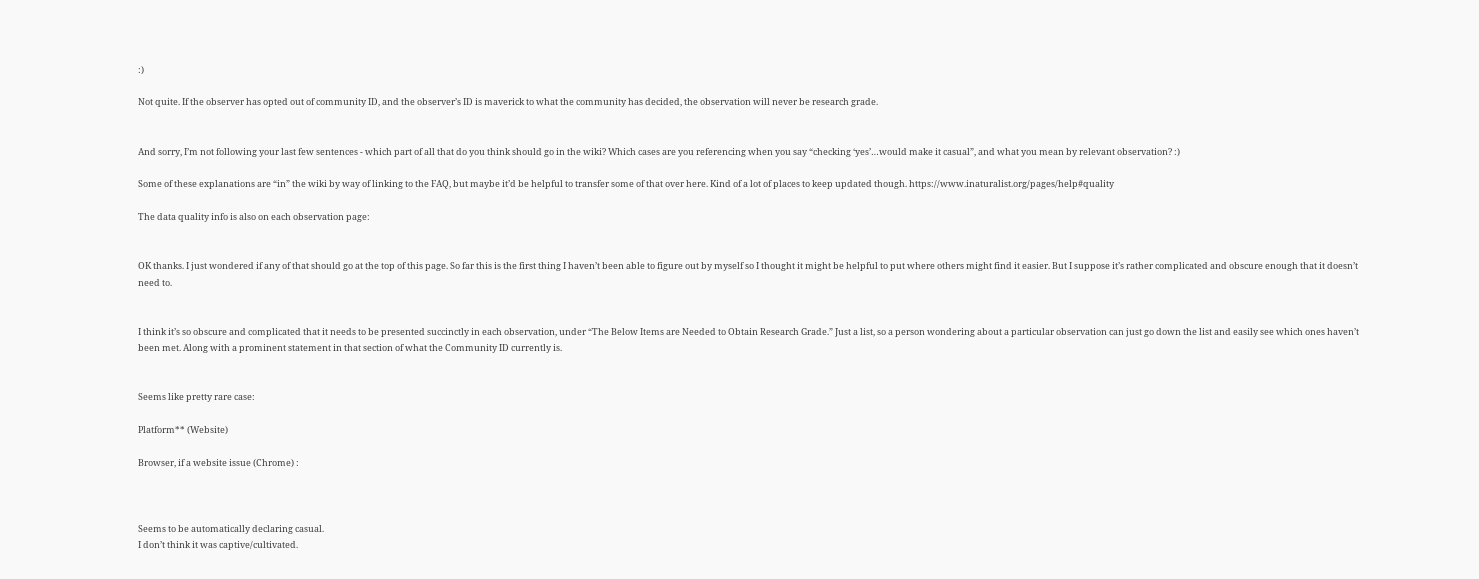:)

Not quite. If the observer has opted out of community ID, and the observer’s ID is maverick to what the community has decided, the observation will never be research grade.


And sorry, I’m not following your last few sentences - which part of all that do you think should go in the wiki? Which cases are you referencing when you say “checking ‘yes’…would make it casual”, and what you mean by relevant observation? :)

Some of these explanations are “in” the wiki by way of linking to the FAQ, but maybe it’d be helpful to transfer some of that over here. Kind of a lot of places to keep updated though. https://www.inaturalist.org/pages/help#quality

The data quality info is also on each observation page:


OK thanks. I just wondered if any of that should go at the top of this page. So far this is the first thing I haven’t been able to figure out by myself so I thought it might be helpful to put where others might find it easier. But I suppose it’s rather complicated and obscure enough that it doesn’t need to.


I think it’s so obscure and complicated that it needs to be presented succinctly in each observation, under “The Below Items are Needed to Obtain Research Grade.” Just a list, so a person wondering about a particular observation can just go down the list and easily see which ones haven’t been met. Along with a prominent statement in that section of what the Community ID currently is.


Seems like pretty rare case:

Platform** (Website)

Browser, if a website issue (Chrome) :



Seems to be automatically declaring casual.
I don’t think it was captive/cultivated.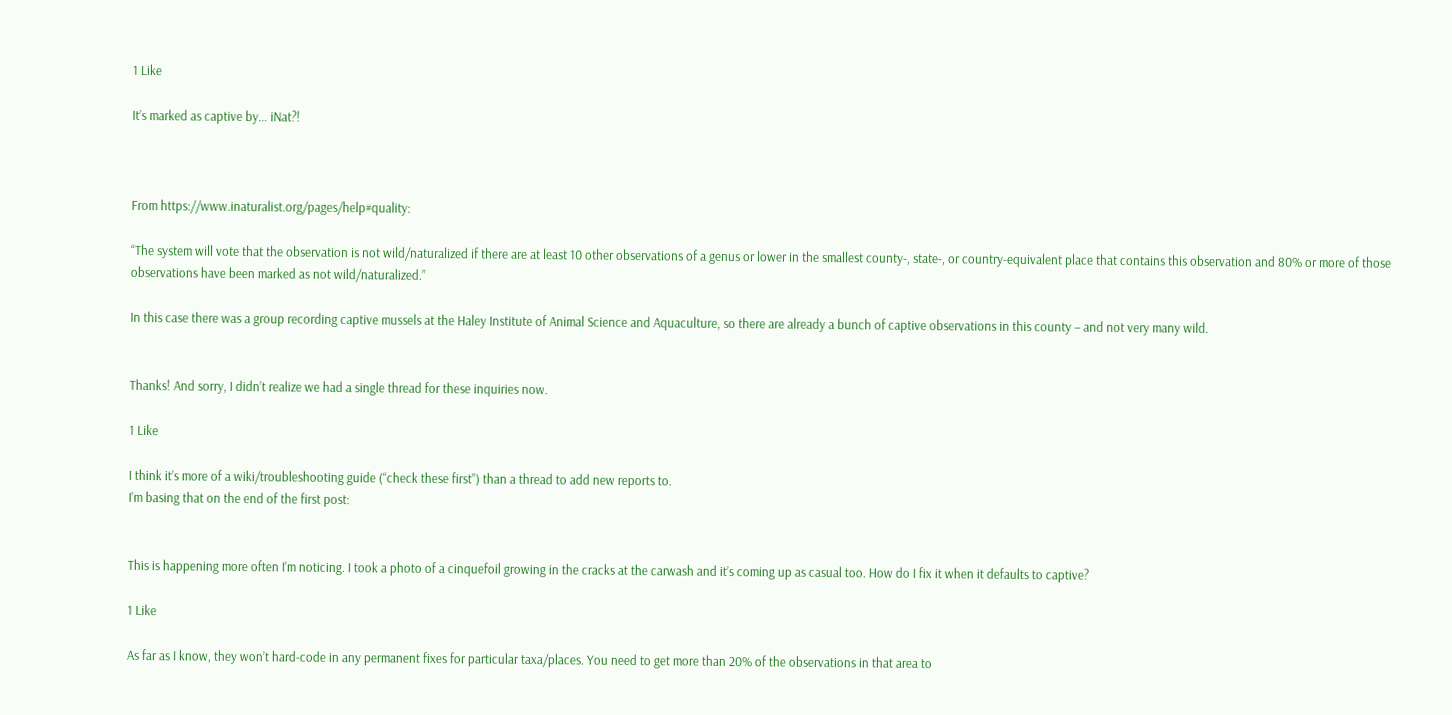1 Like

It’s marked as captive by… iNat?!



From https://www.inaturalist.org/pages/help#quality:

“The system will vote that the observation is not wild/naturalized if there are at least 10 other observations of a genus or lower in the smallest county-, state-, or country-equivalent place that contains this observation and 80% or more of those observations have been marked as not wild/naturalized.”

In this case there was a group recording captive mussels at the Haley Institute of Animal Science and Aquaculture, so there are already a bunch of captive observations in this county – and not very many wild.


Thanks! And sorry, I didn’t realize we had a single thread for these inquiries now.

1 Like

I think it’s more of a wiki/troubleshooting guide (“check these first”) than a thread to add new reports to.
I’m basing that on the end of the first post:


This is happening more often I’m noticing. I took a photo of a cinquefoil growing in the cracks at the carwash and it’s coming up as casual too. How do I fix it when it defaults to captive?

1 Like

As far as I know, they won’t hard-code in any permanent fixes for particular taxa/places. You need to get more than 20% of the observations in that area to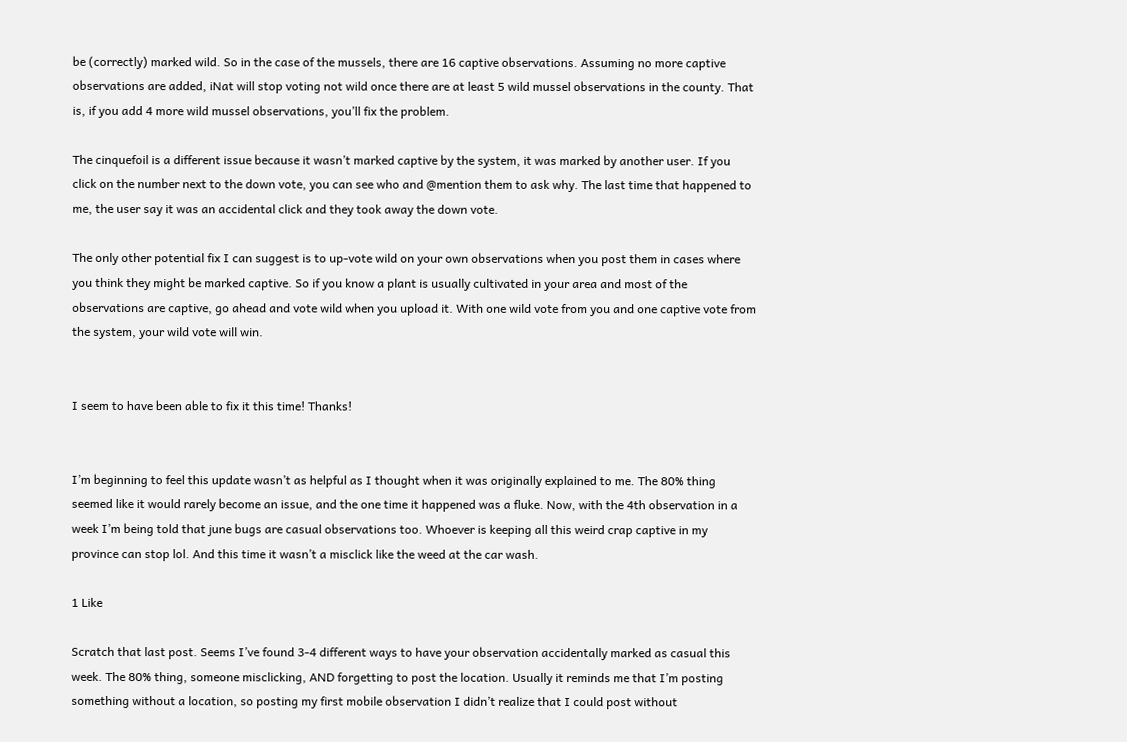be (correctly) marked wild. So in the case of the mussels, there are 16 captive observations. Assuming no more captive observations are added, iNat will stop voting not wild once there are at least 5 wild mussel observations in the county. That is, if you add 4 more wild mussel observations, you’ll fix the problem.

The cinquefoil is a different issue because it wasn’t marked captive by the system, it was marked by another user. If you click on the number next to the down vote, you can see who and @mention them to ask why. The last time that happened to me, the user say it was an accidental click and they took away the down vote.

The only other potential fix I can suggest is to up-vote wild on your own observations when you post them in cases where you think they might be marked captive. So if you know a plant is usually cultivated in your area and most of the observations are captive, go ahead and vote wild when you upload it. With one wild vote from you and one captive vote from the system, your wild vote will win.


I seem to have been able to fix it this time! Thanks!


I’m beginning to feel this update wasn’t as helpful as I thought when it was originally explained to me. The 80% thing seemed like it would rarely become an issue, and the one time it happened was a fluke. Now, with the 4th observation in a week I’m being told that june bugs are casual observations too. Whoever is keeping all this weird crap captive in my province can stop lol. And this time it wasn’t a misclick like the weed at the car wash.

1 Like

Scratch that last post. Seems I’ve found 3-4 different ways to have your observation accidentally marked as casual this week. The 80% thing, someone misclicking, AND forgetting to post the location. Usually it reminds me that I’m posting something without a location, so posting my first mobile observation I didn’t realize that I could post without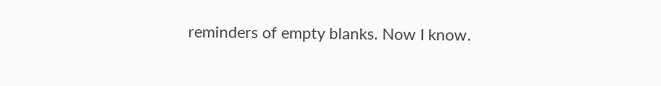reminders of empty blanks. Now I know.